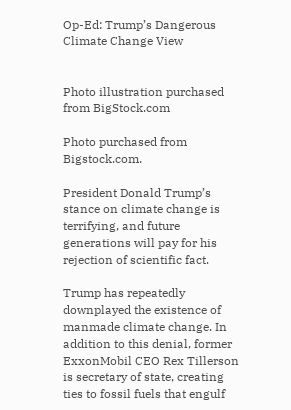Op-Ed: Trump’s Dangerous Climate Change View


Photo illustration purchased from BigStock.com

Photo purchased from Bigstock.com.

President Donald Trump’s stance on climate change is terrifying, and future generations will pay for his rejection of scientific fact.

Trump has repeatedly downplayed the existence of manmade climate change. In addition to this denial, former ExxonMobil CEO Rex Tillerson is secretary of state, creating ties to fossil fuels that engulf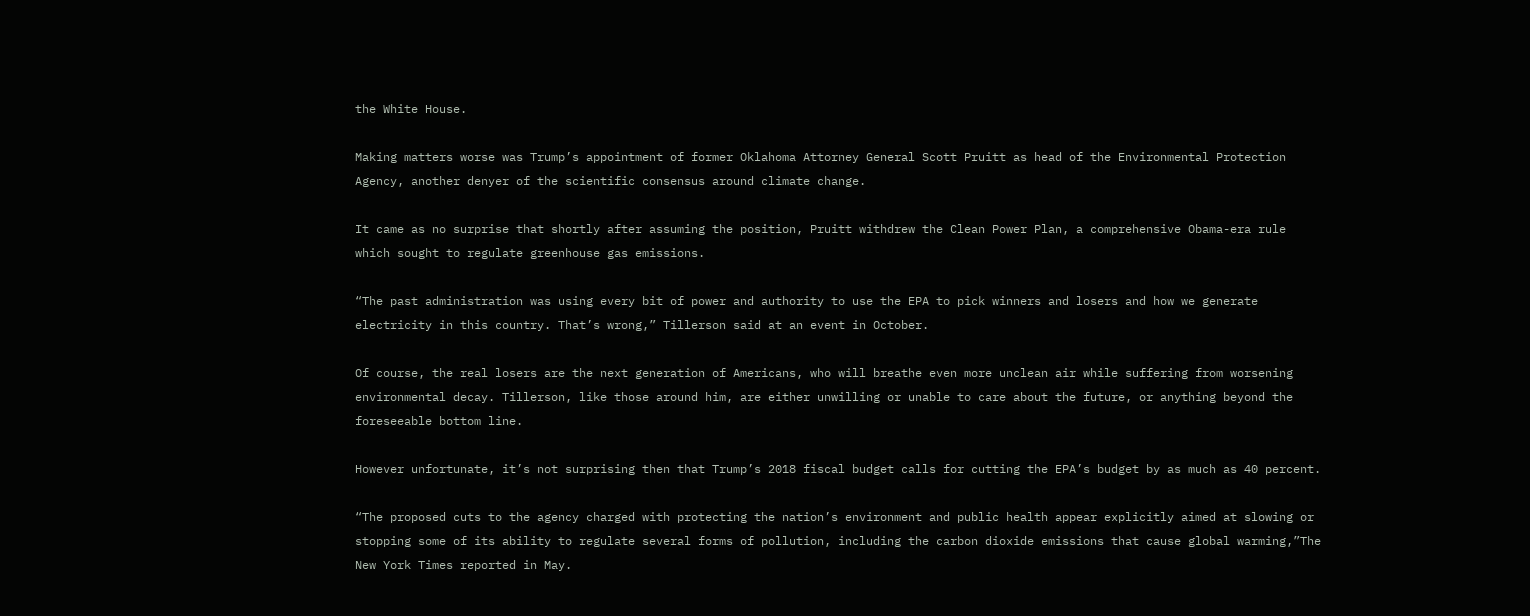the White House.

Making matters worse was Trump’s appointment of former Oklahoma Attorney General Scott Pruitt as head of the Environmental Protection Agency, another denyer of the scientific consensus around climate change.

It came as no surprise that shortly after assuming the position, Pruitt withdrew the Clean Power Plan, a comprehensive Obama-era rule which sought to regulate greenhouse gas emissions.

“The past administration was using every bit of power and authority to use the EPA to pick winners and losers and how we generate electricity in this country. That’s wrong,” Tillerson said at an event in October.

Of course, the real losers are the next generation of Americans, who will breathe even more unclean air while suffering from worsening environmental decay. Tillerson, like those around him, are either unwilling or unable to care about the future, or anything beyond the foreseeable bottom line.

However unfortunate, it’s not surprising then that Trump’s 2018 fiscal budget calls for cutting the EPA’s budget by as much as 40 percent.

“The proposed cuts to the agency charged with protecting the nation’s environment and public health appear explicitly aimed at slowing or stopping some of its ability to regulate several forms of pollution, including the carbon dioxide emissions that cause global warming,”The New York Times reported in May.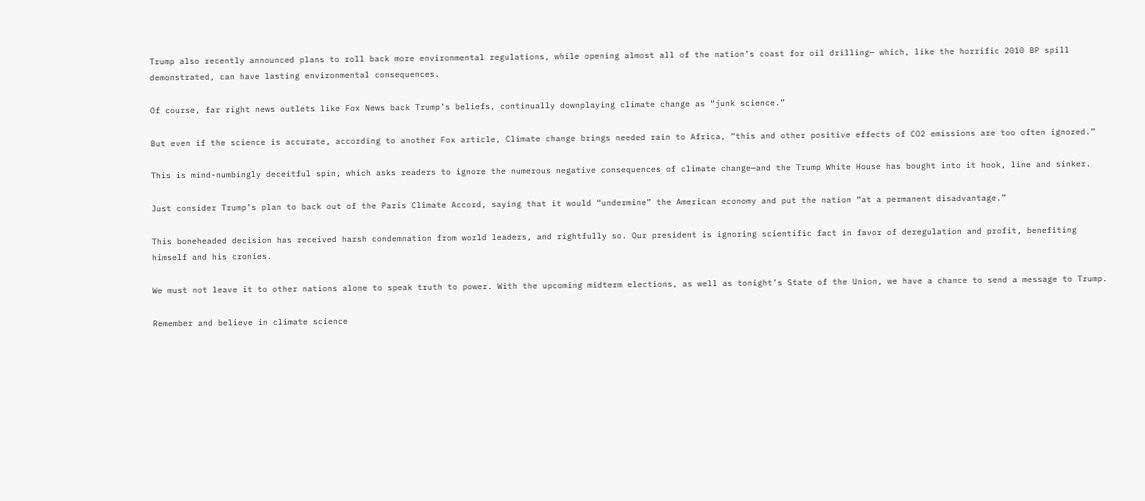Trump also recently announced plans to roll back more environmental regulations, while opening almost all of the nation’s coast for oil drilling— which, like the horrific 2010 BP spill demonstrated, can have lasting environmental consequences.

Of course, far right news outlets like Fox News back Trump’s beliefs, continually downplaying climate change as “junk science.”

But even if the science is accurate, according to another Fox article, Climate change brings needed rain to Africa, “this and other positive effects of CO2 emissions are too often ignored.”

This is mind-numbingly deceitful spin, which asks readers to ignore the numerous negative consequences of climate change—and the Trump White House has bought into it hook, line and sinker.

Just consider Trump’s plan to back out of the Paris Climate Accord, saying that it would “undermine” the American economy and put the nation “at a permanent disadvantage.”

This boneheaded decision has received harsh condemnation from world leaders, and rightfully so. Our president is ignoring scientific fact in favor of deregulation and profit, benefiting himself and his cronies.

We must not leave it to other nations alone to speak truth to power. With the upcoming midterm elections, as well as tonight’s State of the Union, we have a chance to send a message to Trump.

Remember and believe in climate science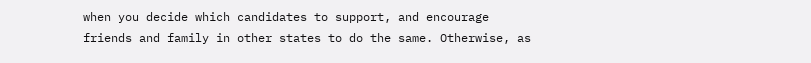when you decide which candidates to support, and encourage friends and family in other states to do the same. Otherwise, as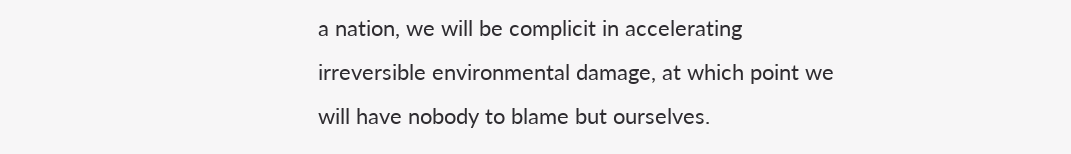a nation, we will be complicit in accelerating irreversible environmental damage, at which point we will have nobody to blame but ourselves.